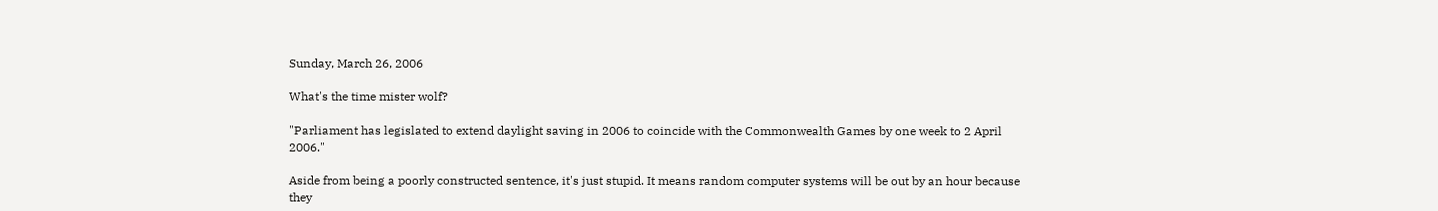Sunday, March 26, 2006

What's the time mister wolf?

"Parliament has legislated to extend daylight saving in 2006 to coincide with the Commonwealth Games by one week to 2 April 2006."

Aside from being a poorly constructed sentence, it's just stupid. It means random computer systems will be out by an hour because they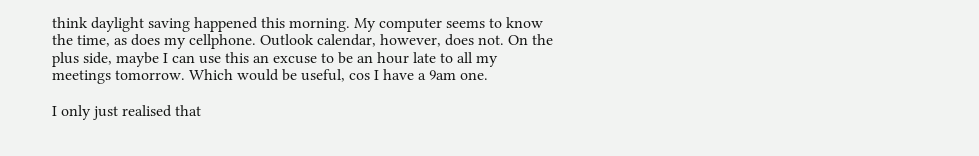think daylight saving happened this morning. My computer seems to know the time, as does my cellphone. Outlook calendar, however, does not. On the plus side, maybe I can use this an excuse to be an hour late to all my meetings tomorrow. Which would be useful, cos I have a 9am one.

I only just realised that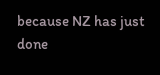because NZ has just done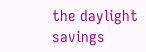the daylight savings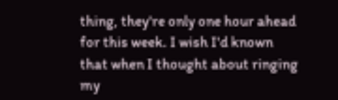thing, they're only one hour ahead for this week. I wish I'd known that when I thought about ringing my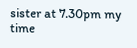sister at 7.30pm my time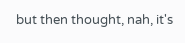but then thought, nah, it's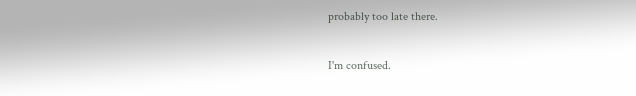probably too late there.

I'm confused.